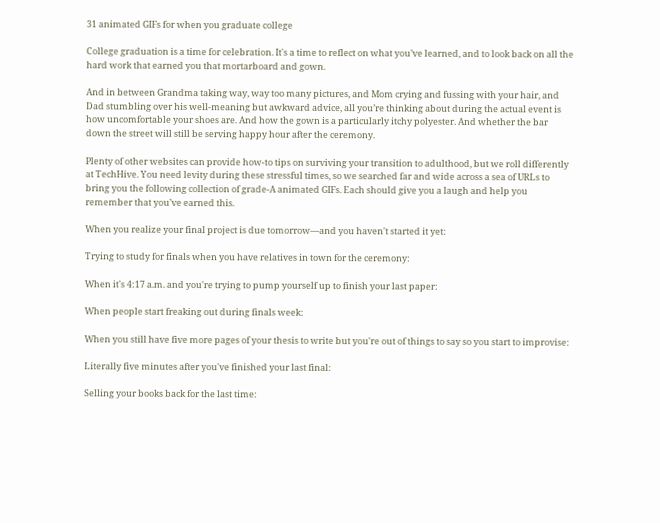31 animated GIFs for when you graduate college

College graduation is a time for celebration. It's a time to reflect on what you’ve learned, and to look back on all the hard work that earned you that mortarboard and gown.

And in between Grandma taking way, way too many pictures, and Mom crying and fussing with your hair, and Dad stumbling over his well-meaning but awkward advice, all you’re thinking about during the actual event is how uncomfortable your shoes are. And how the gown is a particularly itchy polyester. And whether the bar down the street will still be serving happy hour after the ceremony.

Plenty of other websites can provide how-to tips on surviving your transition to adulthood, but we roll differently at TechHive. You need levity during these stressful times, so we searched far and wide across a sea of URLs to bring you the following collection of grade-A animated GIFs. Each should give you a laugh and help you remember that you’ve earned this.

When you realize your final project is due tomorrow—and you haven't started it yet:

Trying to study for finals when you have relatives in town for the ceremony:

When it's 4:17 a.m. and you're trying to pump yourself up to finish your last paper:

When people start freaking out during finals week:

When you still have five more pages of your thesis to write but you're out of things to say so you start to improvise:

Literally five minutes after you've finished your last final:

Selling your books back for the last time: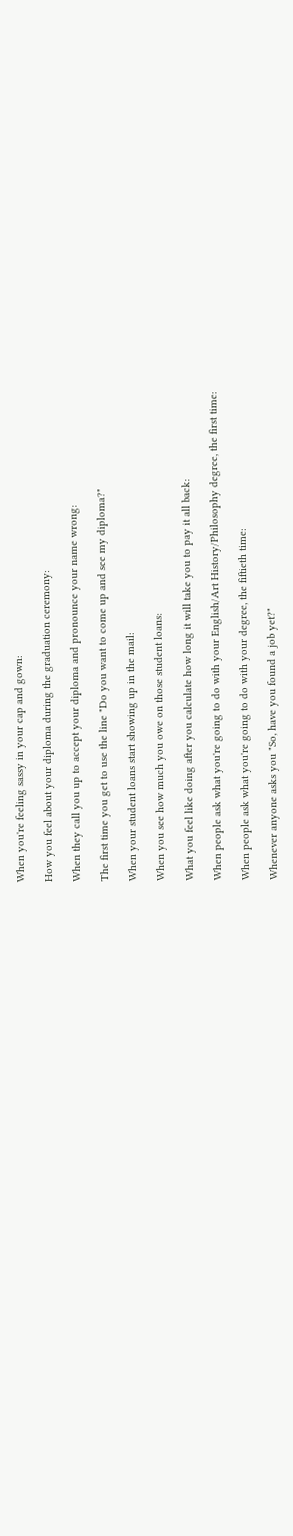When you're feeling sassy in your cap and gown:

How you feel about your diploma during the graduation ceremony:

When they call you up to accept your diploma and pronounce your name wrong:

The first time you get to use the line "Do you want to come up and see my diploma?"

When your student loans start showing up in the mail:

When you see how much you owe on those student loans:

What you feel like doing after you calculate how long it will take you to pay it all back:

When people ask what you're going to do with your English/Art History/Philosophy degree, the first time:

When people ask what you're going to do with your degree, the fiftieth time:

Whenever anyone asks you "So, have you found a job yet?"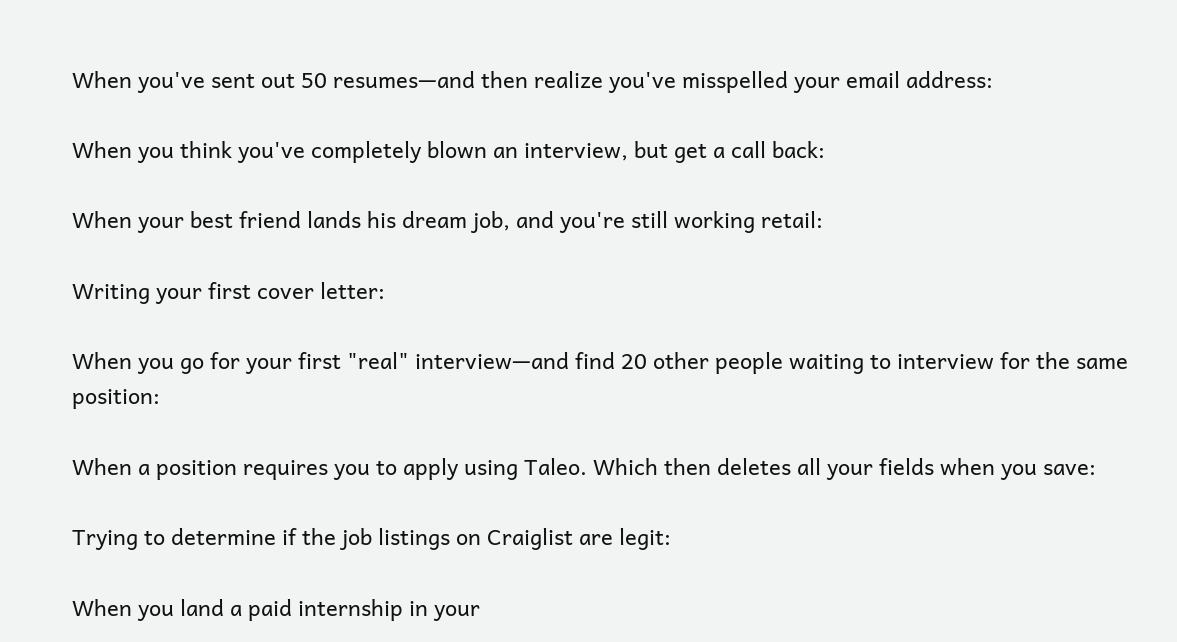When you've sent out 50 resumes—and then realize you've misspelled your email address:

When you think you've completely blown an interview, but get a call back:

When your best friend lands his dream job, and you're still working retail:

Writing your first cover letter:

When you go for your first "real" interview—and find 20 other people waiting to interview for the same position:

When a position requires you to apply using Taleo. Which then deletes all your fields when you save:

Trying to determine if the job listings on Craiglist are legit:

When you land a paid internship in your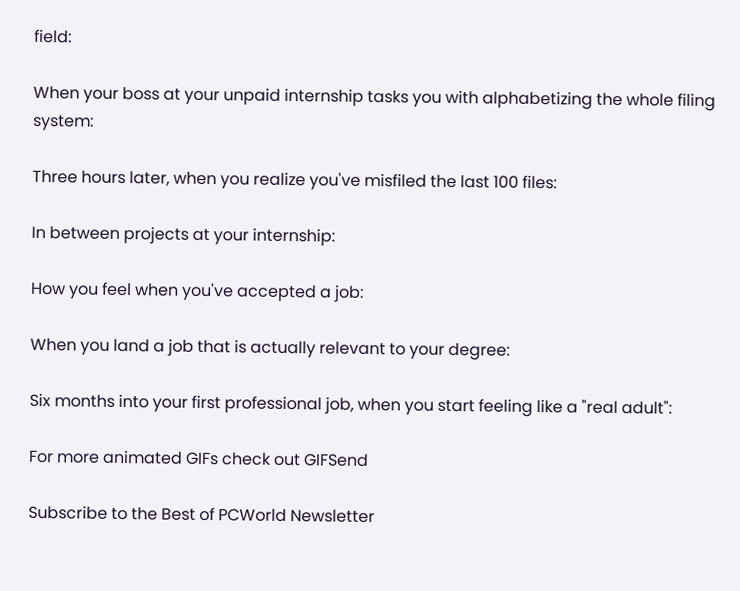field:

When your boss at your unpaid internship tasks you with alphabetizing the whole filing system:

Three hours later, when you realize you've misfiled the last 100 files:

In between projects at your internship:

How you feel when you've accepted a job:

When you land a job that is actually relevant to your degree:

Six months into your first professional job, when you start feeling like a "real adult":

For more animated GIFs check out GIFSend

Subscribe to the Best of PCWorld Newsletter